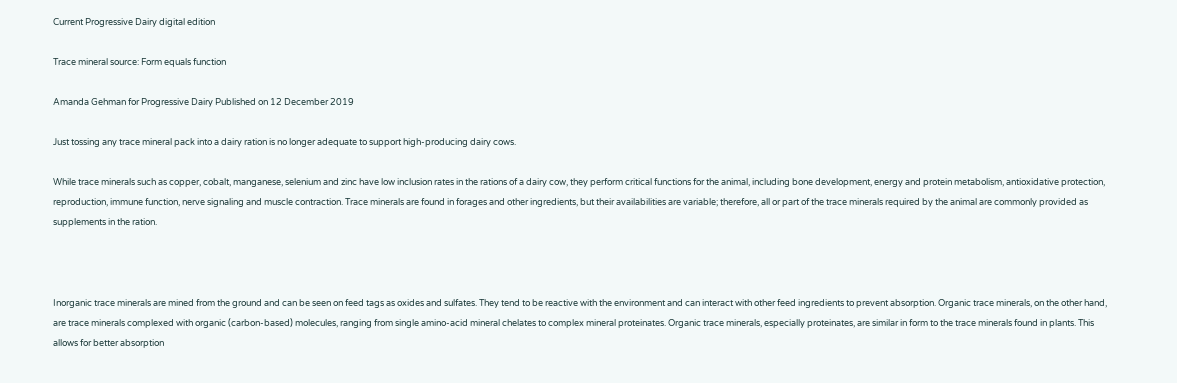Current Progressive Dairy digital edition

Trace mineral source: Form equals function

Amanda Gehman for Progressive Dairy Published on 12 December 2019

Just tossing any trace mineral pack into a dairy ration is no longer adequate to support high-producing dairy cows.

While trace minerals such as copper, cobalt, manganese, selenium and zinc have low inclusion rates in the rations of a dairy cow, they perform critical functions for the animal, including bone development, energy and protein metabolism, antioxidative protection, reproduction, immune function, nerve signaling and muscle contraction. Trace minerals are found in forages and other ingredients, but their availabilities are variable; therefore, all or part of the trace minerals required by the animal are commonly provided as supplements in the ration.



Inorganic trace minerals are mined from the ground and can be seen on feed tags as oxides and sulfates. They tend to be reactive with the environment and can interact with other feed ingredients to prevent absorption. Organic trace minerals, on the other hand, are trace minerals complexed with organic (carbon-based) molecules, ranging from single amino-acid mineral chelates to complex mineral proteinates. Organic trace minerals, especially proteinates, are similar in form to the trace minerals found in plants. This allows for better absorption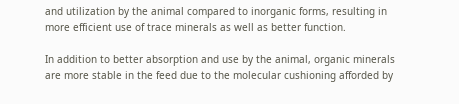and utilization by the animal compared to inorganic forms, resulting in more efficient use of trace minerals as well as better function.

In addition to better absorption and use by the animal, organic minerals are more stable in the feed due to the molecular cushioning afforded by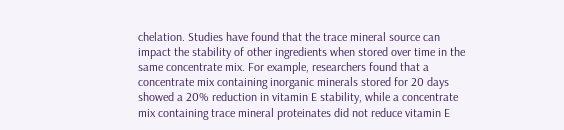chelation. Studies have found that the trace mineral source can impact the stability of other ingredients when stored over time in the same concentrate mix. For example, researchers found that a concentrate mix containing inorganic minerals stored for 20 days showed a 20% reduction in vitamin E stability, while a concentrate mix containing trace mineral proteinates did not reduce vitamin E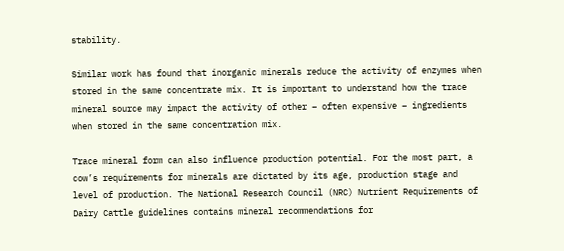stability.

Similar work has found that inorganic minerals reduce the activity of enzymes when stored in the same concentrate mix. It is important to understand how the trace mineral source may impact the activity of other – often expensive – ingredients when stored in the same concentration mix.

Trace mineral form can also influence production potential. For the most part, a cow’s requirements for minerals are dictated by its age, production stage and level of production. The National Research Council (NRC) Nutrient Requirements of Dairy Cattle guidelines contains mineral recommendations for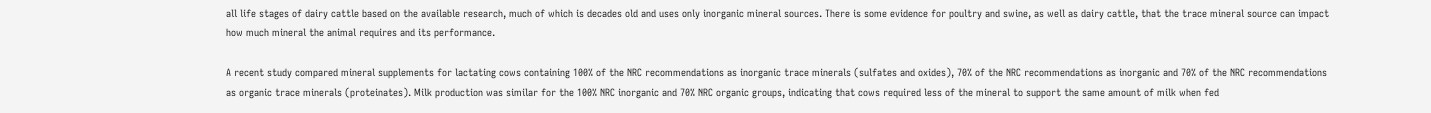all life stages of dairy cattle based on the available research, much of which is decades old and uses only inorganic mineral sources. There is some evidence for poultry and swine, as well as dairy cattle, that the trace mineral source can impact how much mineral the animal requires and its performance.

A recent study compared mineral supplements for lactating cows containing 100% of the NRC recommendations as inorganic trace minerals (sulfates and oxides), 70% of the NRC recommendations as inorganic and 70% of the NRC recommendations as organic trace minerals (proteinates). Milk production was similar for the 100% NRC inorganic and 70% NRC organic groups, indicating that cows required less of the mineral to support the same amount of milk when fed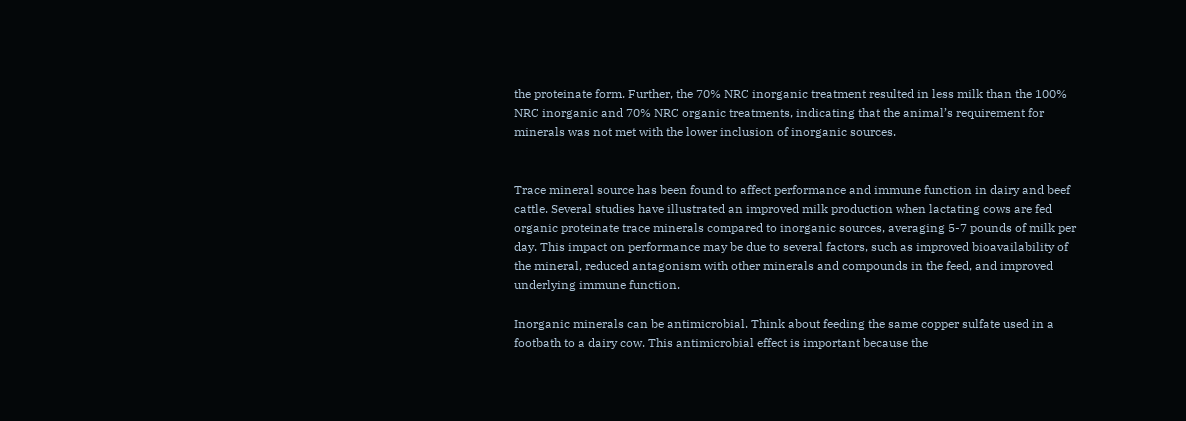the proteinate form. Further, the 70% NRC inorganic treatment resulted in less milk than the 100% NRC inorganic and 70% NRC organic treatments, indicating that the animal’s requirement for minerals was not met with the lower inclusion of inorganic sources.


Trace mineral source has been found to affect performance and immune function in dairy and beef cattle. Several studies have illustrated an improved milk production when lactating cows are fed organic proteinate trace minerals compared to inorganic sources, averaging 5-7 pounds of milk per day. This impact on performance may be due to several factors, such as improved bioavailability of the mineral, reduced antagonism with other minerals and compounds in the feed, and improved underlying immune function.

Inorganic minerals can be antimicrobial. Think about feeding the same copper sulfate used in a footbath to a dairy cow. This antimicrobial effect is important because the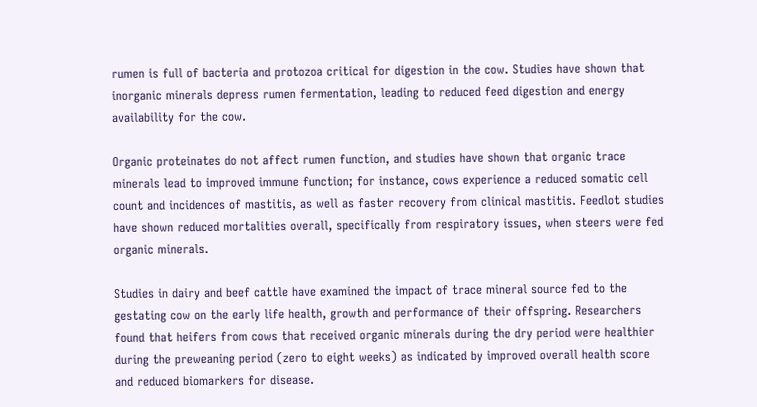rumen is full of bacteria and protozoa critical for digestion in the cow. Studies have shown that inorganic minerals depress rumen fermentation, leading to reduced feed digestion and energy availability for the cow.

Organic proteinates do not affect rumen function, and studies have shown that organic trace minerals lead to improved immune function; for instance, cows experience a reduced somatic cell count and incidences of mastitis, as well as faster recovery from clinical mastitis. Feedlot studies have shown reduced mortalities overall, specifically from respiratory issues, when steers were fed organic minerals.

Studies in dairy and beef cattle have examined the impact of trace mineral source fed to the gestating cow on the early life health, growth and performance of their offspring. Researchers found that heifers from cows that received organic minerals during the dry period were healthier during the preweaning period (zero to eight weeks) as indicated by improved overall health score and reduced biomarkers for disease.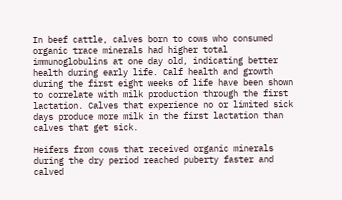In beef cattle, calves born to cows who consumed organic trace minerals had higher total immunoglobulins at one day old, indicating better health during early life. Calf health and growth during the first eight weeks of life have been shown to correlate with milk production through the first lactation. Calves that experience no or limited sick days produce more milk in the first lactation than calves that get sick.

Heifers from cows that received organic minerals during the dry period reached puberty faster and calved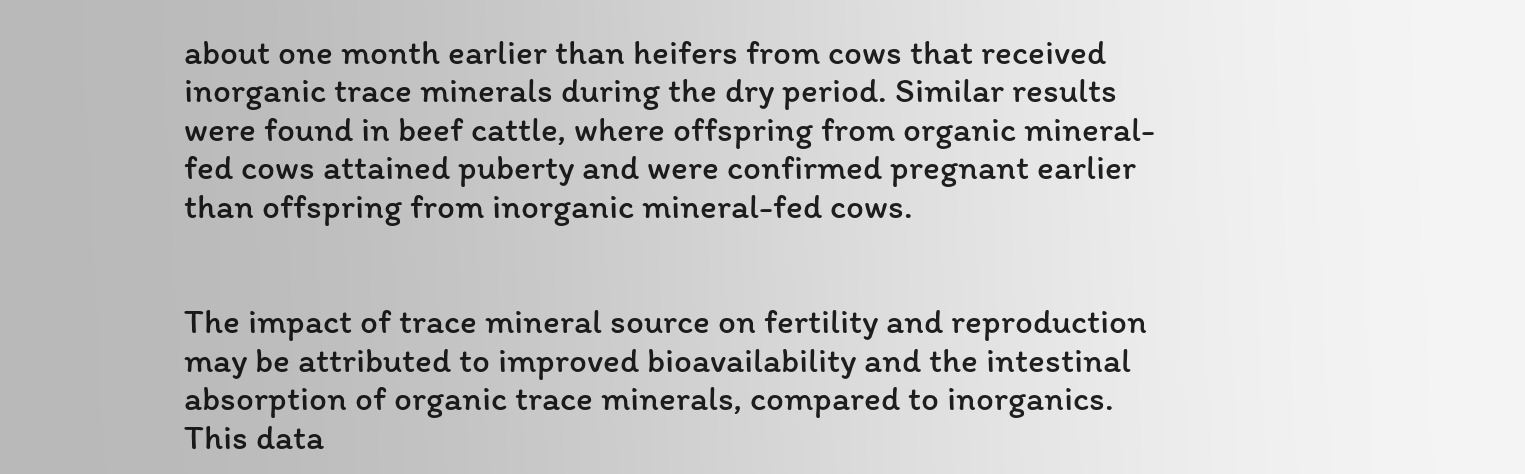about one month earlier than heifers from cows that received inorganic trace minerals during the dry period. Similar results were found in beef cattle, where offspring from organic mineral-fed cows attained puberty and were confirmed pregnant earlier than offspring from inorganic mineral-fed cows.


The impact of trace mineral source on fertility and reproduction may be attributed to improved bioavailability and the intestinal absorption of organic trace minerals, compared to inorganics. This data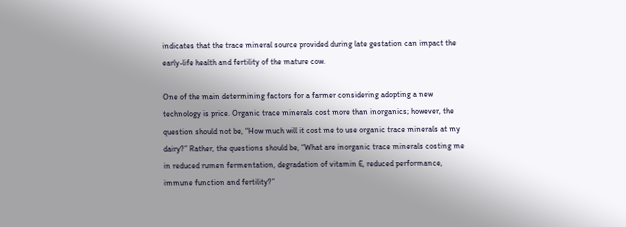indicates that the trace mineral source provided during late gestation can impact the early-life health and fertility of the mature cow.

One of the main determining factors for a farmer considering adopting a new technology is price. Organic trace minerals cost more than inorganics; however, the question should not be, “How much will it cost me to use organic trace minerals at my dairy?” Rather, the questions should be, “What are inorganic trace minerals costing me in reduced rumen fermentation, degradation of vitamin E, reduced performance, immune function and fertility?”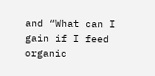and “What can I gain if I feed organic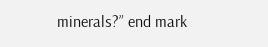minerals?” end mark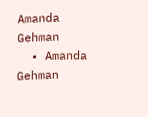Amanda Gehman
  • Amanda Gehman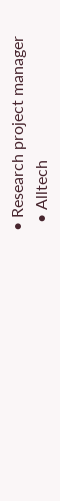• Research project manager
  • Alltech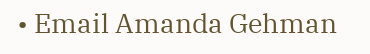• Email Amanda Gehman